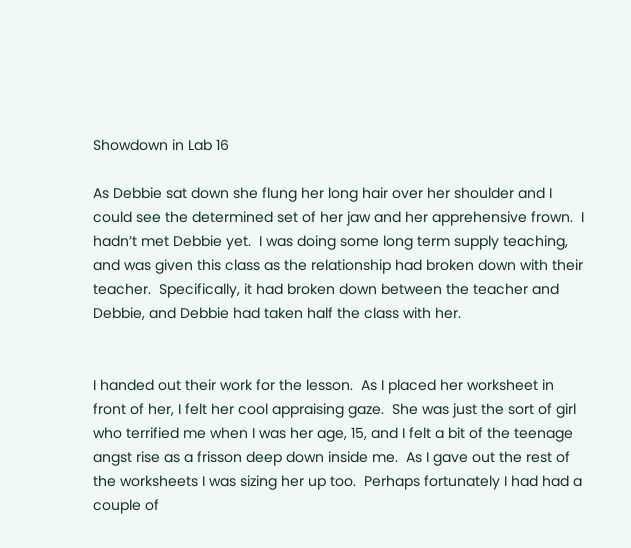Showdown in Lab 16

As Debbie sat down she flung her long hair over her shoulder and I could see the determined set of her jaw and her apprehensive frown.  I hadn’t met Debbie yet.  I was doing some long term supply teaching, and was given this class as the relationship had broken down with their teacher.  Specifically, it had broken down between the teacher and Debbie, and Debbie had taken half the class with her.


I handed out their work for the lesson.  As I placed her worksheet in front of her, I felt her cool appraising gaze.  She was just the sort of girl who terrified me when I was her age, 15, and I felt a bit of the teenage angst rise as a frisson deep down inside me.  As I gave out the rest of the worksheets I was sizing her up too.  Perhaps fortunately I had had a couple of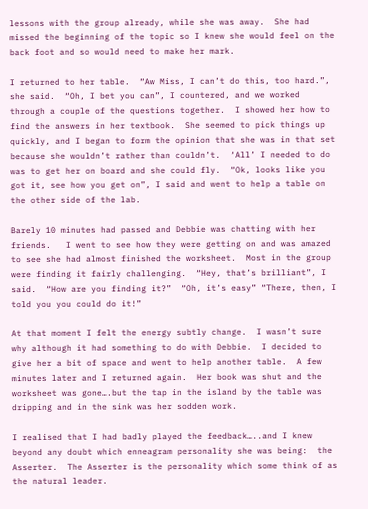lessons with the group already, while she was away.  She had missed the beginning of the topic so I knew she would feel on the back foot and so would need to make her mark.

I returned to her table.  “Aw Miss, I can’t do this, too hard.”, she said.  “Oh, I bet you can”, I countered, and we worked through a couple of the questions together.  I showed her how to find the answers in her textbook.  She seemed to pick things up quickly, and I began to form the opinion that she was in that set because she wouldn’t rather than couldn’t.  ‘All’ I needed to do was to get her on board and she could fly.  “Ok, looks like you got it, see how you get on”, I said and went to help a table on the other side of the lab.

Barely 10 minutes had passed and Debbie was chatting with her friends.   I went to see how they were getting on and was amazed to see she had almost finished the worksheet.  Most in the group were finding it fairly challenging.  “Hey, that’s brilliant”, I said.  “How are you finding it?”  “Oh, it’s easy” “There, then, I told you you could do it!”

At that moment I felt the energy subtly change.  I wasn’t sure why although it had something to do with Debbie.  I decided to give her a bit of space and went to help another table.  A few minutes later and I returned again.  Her book was shut and the worksheet was gone….but the tap in the island by the table was dripping and in the sink was her sodden work.

I realised that I had badly played the feedback…..and I knew beyond any doubt which enneagram personality she was being:  the Asserter.  The Asserter is the personality which some think of as the natural leader.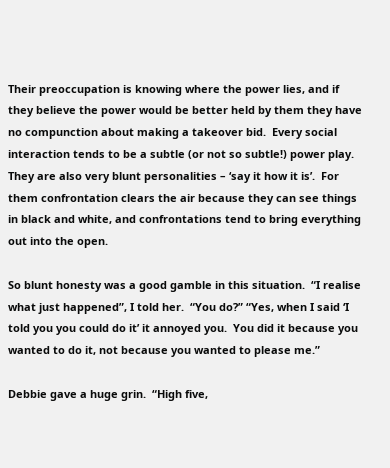Their preoccupation is knowing where the power lies, and if they believe the power would be better held by them they have no compunction about making a takeover bid.  Every social interaction tends to be a subtle (or not so subtle!) power play.  They are also very blunt personalities – ‘say it how it is’.  For them confrontation clears the air because they can see things in black and white, and confrontations tend to bring everything out into the open.

So blunt honesty was a good gamble in this situation.  “I realise what just happened”, I told her.  “You do?” “Yes, when I said ‘I told you you could do it’ it annoyed you.  You did it because you wanted to do it, not because you wanted to please me.”

Debbie gave a huge grin.  “High five,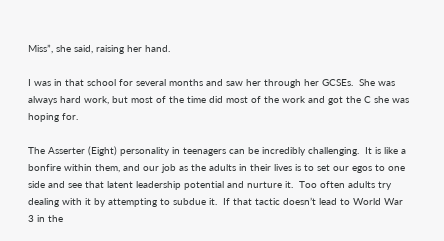Miss”, she said, raising her hand.

I was in that school for several months and saw her through her GCSEs.  She was always hard work, but most of the time did most of the work and got the C she was hoping for.

The Asserter (Eight) personality in teenagers can be incredibly challenging.  It is like a bonfire within them, and our job as the adults in their lives is to set our egos to one side and see that latent leadership potential and nurture it.  Too often adults try dealing with it by attempting to subdue it.  If that tactic doesn’t lead to World War 3 in the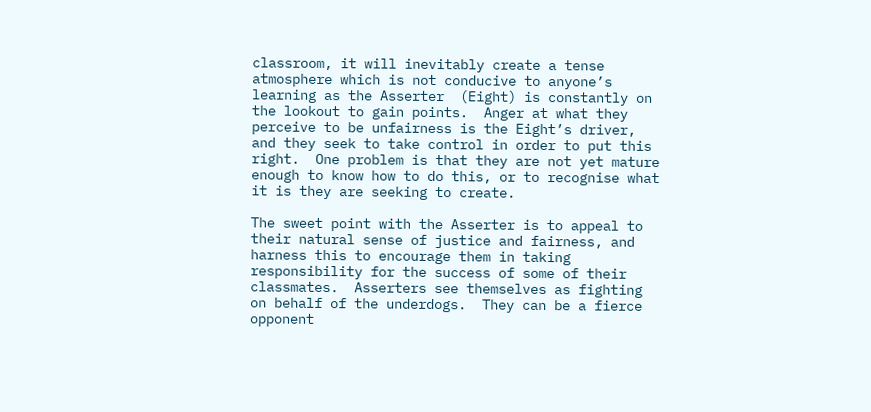classroom, it will inevitably create a tense atmosphere which is not conducive to anyone’s learning as the Asserter  (Eight) is constantly on the lookout to gain points.  Anger at what they perceive to be unfairness is the Eight’s driver, and they seek to take control in order to put this right.  One problem is that they are not yet mature enough to know how to do this, or to recognise what it is they are seeking to create.

The sweet point with the Asserter is to appeal to their natural sense of justice and fairness, and harness this to encourage them in taking responsibility for the success of some of their classmates.  Asserters see themselves as fighting on behalf of the underdogs.  They can be a fierce opponent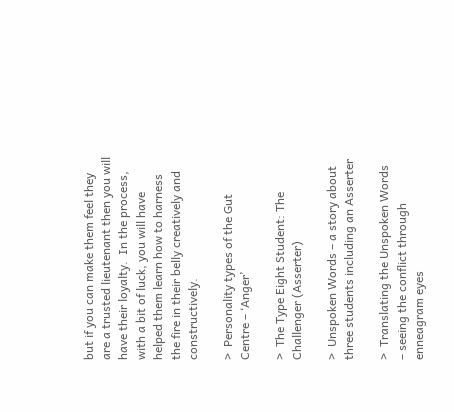but if you can make them feel they are a trusted lieutenant then you will have their loyalty.  In the process, with a bit of luck, you will have helped them learn how to harness the fire in their belly creatively and constructively.

>  Personality types of the Gut Centre – ‘Anger’

>  The Type Eight Student: The Challenger (Asserter)

>  Unspoken Words – a story about three students including an Asserter

>  Translating the Unspoken Words – seeing the conflict through enneagram eyes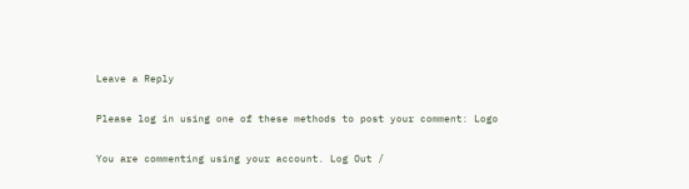Leave a Reply

Please log in using one of these methods to post your comment: Logo

You are commenting using your account. Log Out /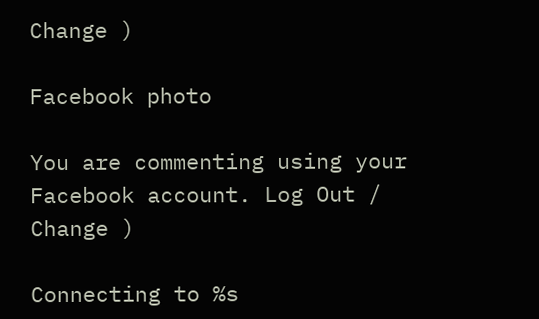Change )

Facebook photo

You are commenting using your Facebook account. Log Out /  Change )

Connecting to %s